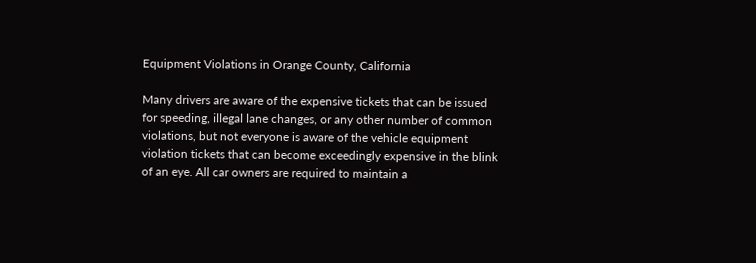Equipment Violations in Orange County, California

Many drivers are aware of the expensive tickets that can be issued for speeding, illegal lane changes, or any other number of common violations, but not everyone is aware of the vehicle equipment violation tickets that can become exceedingly expensive in the blink of an eye. All car owners are required to maintain a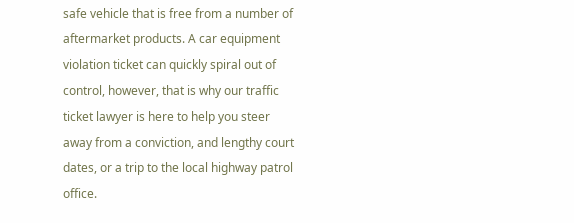safe vehicle that is free from a number of aftermarket products. A car equipment violation ticket can quickly spiral out of control, however, that is why our traffic ticket lawyer is here to help you steer away from a conviction, and lengthy court dates, or a trip to the local highway patrol office.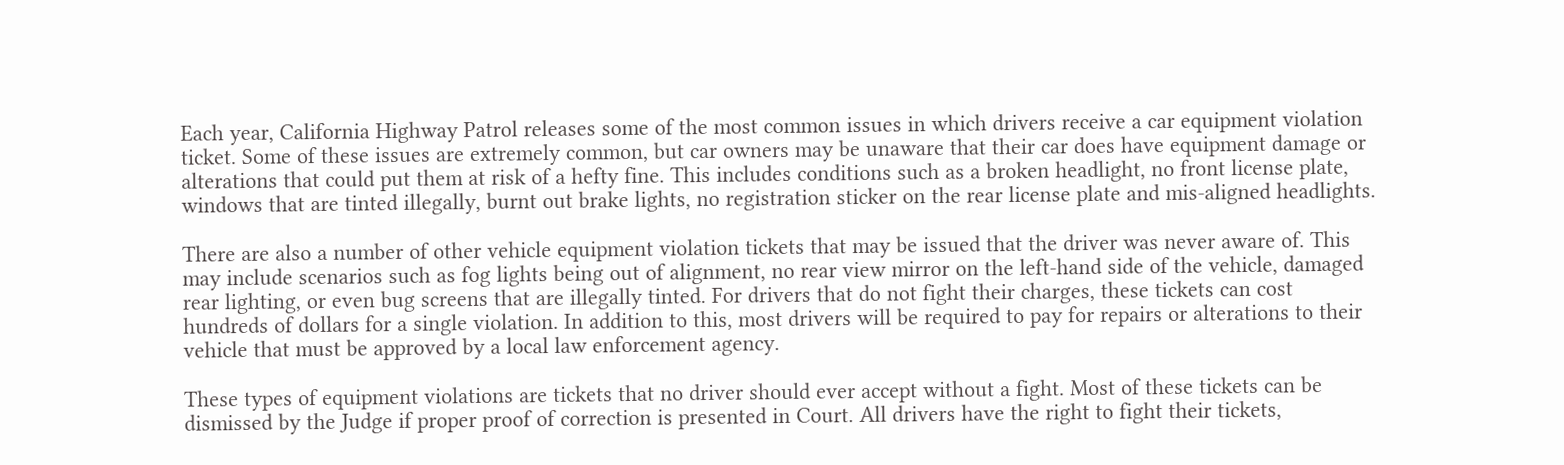Each year, California Highway Patrol releases some of the most common issues in which drivers receive a car equipment violation ticket. Some of these issues are extremely common, but car owners may be unaware that their car does have equipment damage or alterations that could put them at risk of a hefty fine. This includes conditions such as a broken headlight, no front license plate, windows that are tinted illegally, burnt out brake lights, no registration sticker on the rear license plate and mis-aligned headlights.

There are also a number of other vehicle equipment violation tickets that may be issued that the driver was never aware of. This may include scenarios such as fog lights being out of alignment, no rear view mirror on the left-hand side of the vehicle, damaged rear lighting, or even bug screens that are illegally tinted. For drivers that do not fight their charges, these tickets can cost hundreds of dollars for a single violation. In addition to this, most drivers will be required to pay for repairs or alterations to their vehicle that must be approved by a local law enforcement agency.

These types of equipment violations are tickets that no driver should ever accept without a fight. Most of these tickets can be dismissed by the Judge if proper proof of correction is presented in Court. All drivers have the right to fight their tickets,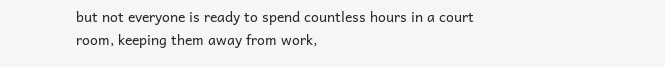but not everyone is ready to spend countless hours in a court room, keeping them away from work,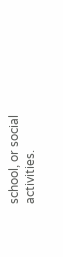school, or social activities.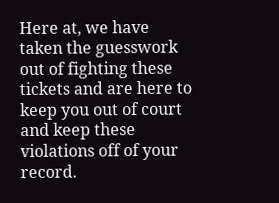Here at, we have taken the guesswork out of fighting these tickets and are here to keep you out of court and keep these violations off of your record.